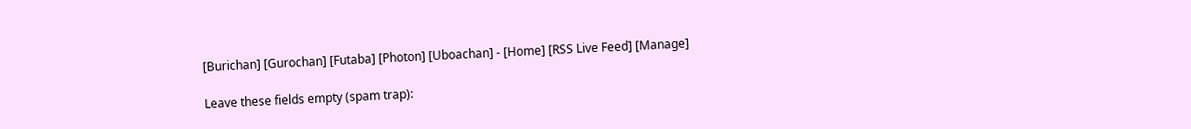[Burichan] [Gurochan] [Futaba] [Photon] [Uboachan] - [Home] [RSS Live Feed] [Manage]

Leave these fields empty (spam trap):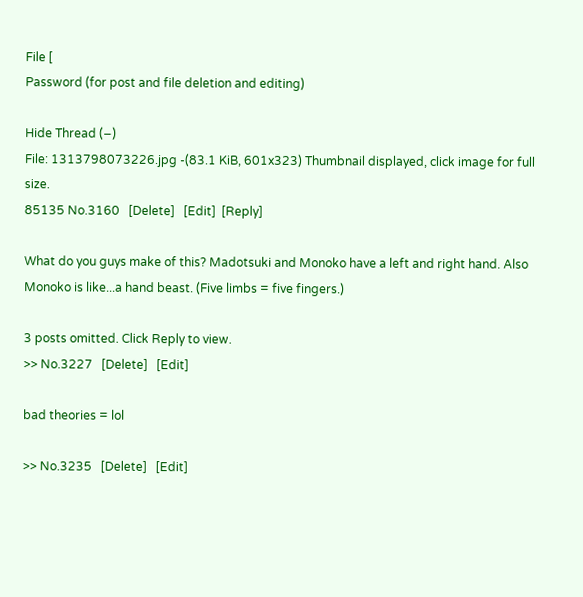File [
Password (for post and file deletion and editing)

Hide Thread (−)
File: 1313798073226.jpg -(83.1 KiB, 601x323) Thumbnail displayed, click image for full size.
85135 No.3160   [Delete]   [Edit]  [Reply]

What do you guys make of this? Madotsuki and Monoko have a left and right hand. Also Monoko is like...a hand beast. (Five limbs = five fingers.)

3 posts omitted. Click Reply to view.
>> No.3227   [Delete]   [Edit]

bad theories = lol

>> No.3235   [Delete]   [Edit]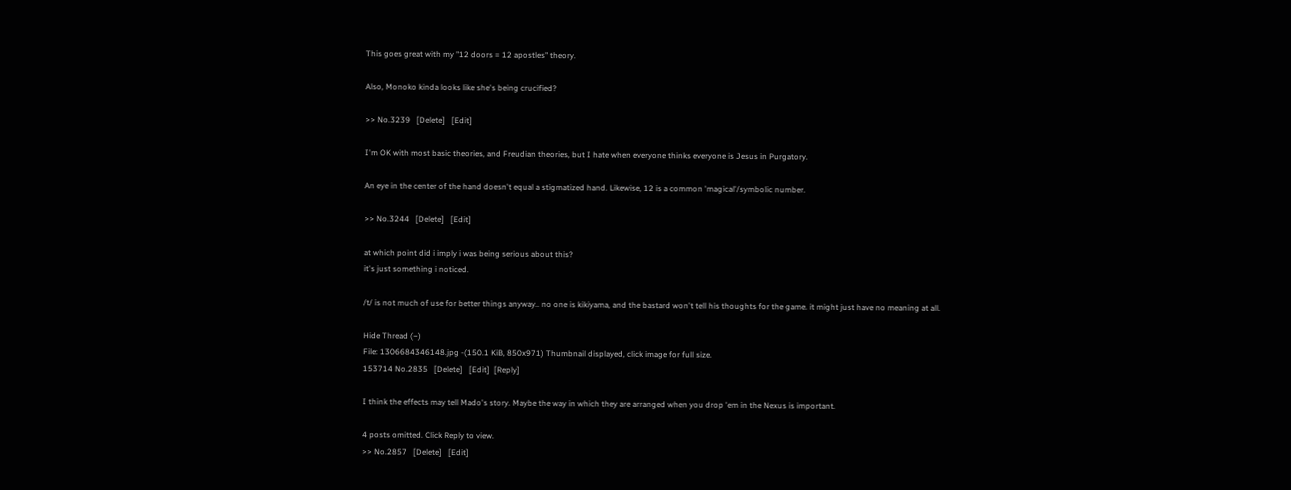This goes great with my "12 doors = 12 apostles" theory.

Also, Monoko kinda looks like she's being crucified?

>> No.3239   [Delete]   [Edit]

I'm OK with most basic theories, and Freudian theories, but I hate when everyone thinks everyone is Jesus in Purgatory.

An eye in the center of the hand doesn't equal a stigmatized hand. Likewise, 12 is a common 'magical'/symbolic number.

>> No.3244   [Delete]   [Edit]

at which point did i imply i was being serious about this?
it's just something i noticed.

/t/ is not much of use for better things anyway.. no one is kikiyama, and the bastard won't tell his thoughts for the game. it might just have no meaning at all.

Hide Thread (−)
File: 1306684346148.jpg -(150.1 KiB, 850x971) Thumbnail displayed, click image for full size.
153714 No.2835   [Delete]   [Edit]  [Reply]

I think the effects may tell Mado's story. Maybe the way in which they are arranged when you drop 'em in the Nexus is important.

4 posts omitted. Click Reply to view.
>> No.2857   [Delete]   [Edit]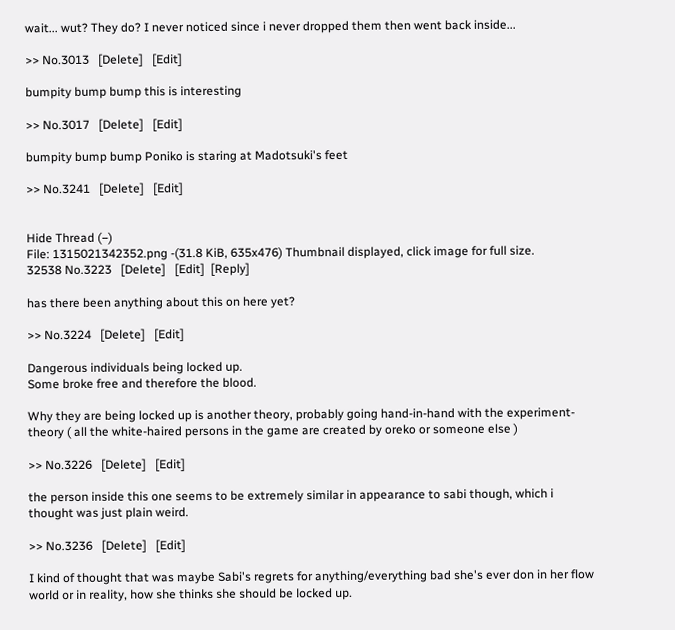wait... wut? They do? I never noticed since i never dropped them then went back inside...

>> No.3013   [Delete]   [Edit]

bumpity bump bump this is interesting

>> No.3017   [Delete]   [Edit]

bumpity bump bump Poniko is staring at Madotsuki's feet

>> No.3241   [Delete]   [Edit]


Hide Thread (−)
File: 1315021342352.png -(31.8 KiB, 635x476) Thumbnail displayed, click image for full size.
32538 No.3223   [Delete]   [Edit]  [Reply]

has there been anything about this on here yet?

>> No.3224   [Delete]   [Edit]

Dangerous individuals being locked up.
Some broke free and therefore the blood.

Why they are being locked up is another theory, probably going hand-in-hand with the experiment-theory ( all the white-haired persons in the game are created by oreko or someone else )

>> No.3226   [Delete]   [Edit]

the person inside this one seems to be extremely similar in appearance to sabi though, which i thought was just plain weird.

>> No.3236   [Delete]   [Edit]

I kind of thought that was maybe Sabi's regrets for anything/everything bad she's ever don in her flow world or in reality, how she thinks she should be locked up.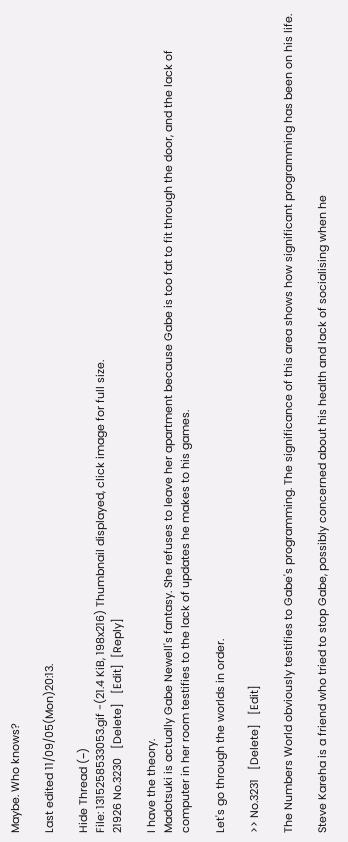Maybe. Who knows?

Last edited 11/09/05(Mon)20:13.

Hide Thread (−)
File: 1315258533053.gif -(21.4 KiB, 198x216) Thumbnail displayed, click image for full size.
21926 No.3230   [Delete]   [Edit]  [Reply]

I have the theory.
Madotsuki is actually Gabe Newell's fantasy. She refuses to leave her apartment because Gabe is too fat to fit through the door, and the lack of computer in her room testifies to the lack of updates he makes to his games.

Let's go through the worlds in order.

>> No.3231   [Delete]   [Edit]

The Numbers World obviously testifies to Gabe's programming. The significance of this area shows how significant programming has been on his life.

Steve Kareha is a friend who tried to stop Gabe, possibly concerned about his health and lack of socialising when he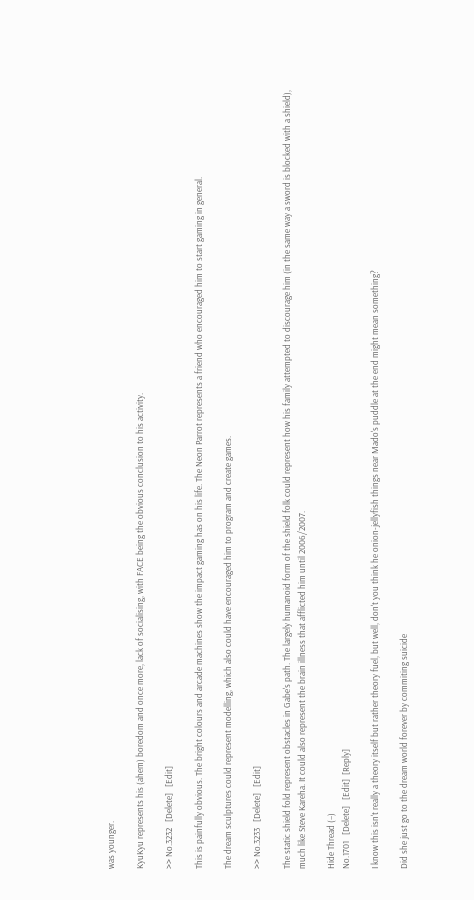was younger.

KyuKyu represents his (ahem) boredom and once more, lack of socialising, with FACE being the obvious conclusion to his activity.

>> No.3232   [Delete]   [Edit]

This is painfully obvious. The bright colours and arcade machines show the impact gaming has on his life. The Neon Parrot represents a friend who encouraged him to start gaming in general.

The dream sculptures could represent modelling, which also could have encouraged him to program and create games.

>> No.3233   [Delete]   [Edit]

The static shield fold represent obstacles in Gabe's path. The largely humanoid form of the shield folk could represent how his family attempted to discourage him (in the same way a sword is blocked with a shield), much like Steve Kareha. It could also represent the brain illness that afflicted him until 2006/2007.

Hide Thread (−)
No.1701   [Delete]   [Edit]  [Reply]

I know this isn't really a theory itself but rather theory fuel, but well, don't you think he onion-jellyfish things near Mado's puddle at the end might mean something?

Did she just go to the dream world forever by commiting suicide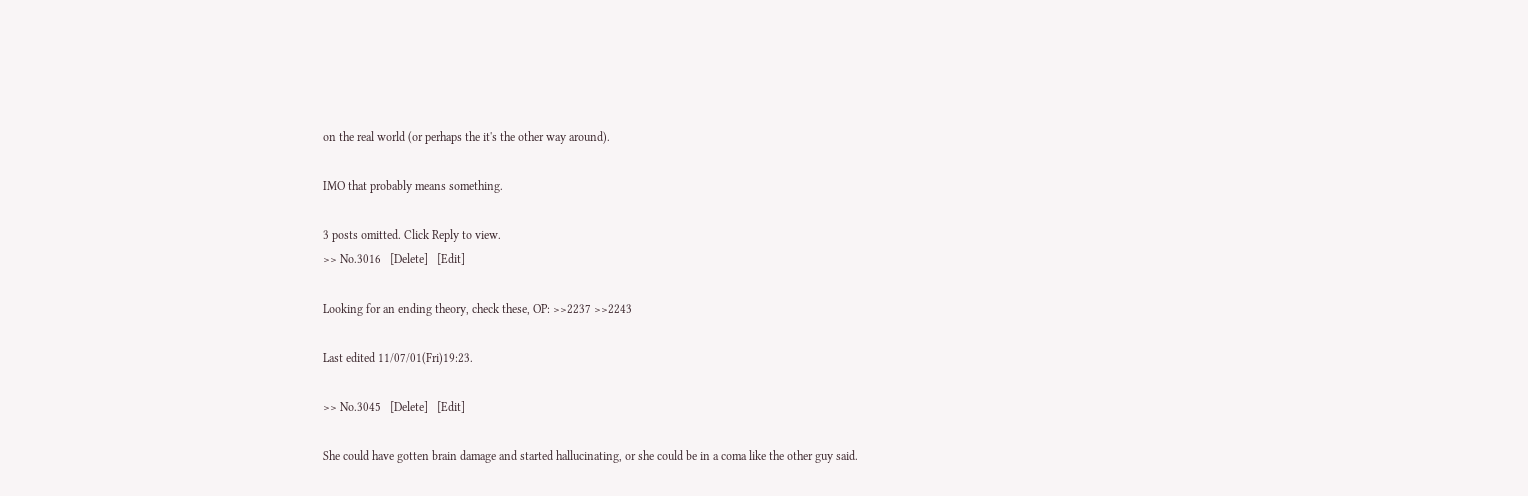on the real world (or perhaps the it's the other way around).

IMO that probably means something.

3 posts omitted. Click Reply to view.
>> No.3016   [Delete]   [Edit]

Looking for an ending theory, check these, OP: >>2237 >>2243

Last edited 11/07/01(Fri)19:23.

>> No.3045   [Delete]   [Edit]

She could have gotten brain damage and started hallucinating, or she could be in a coma like the other guy said.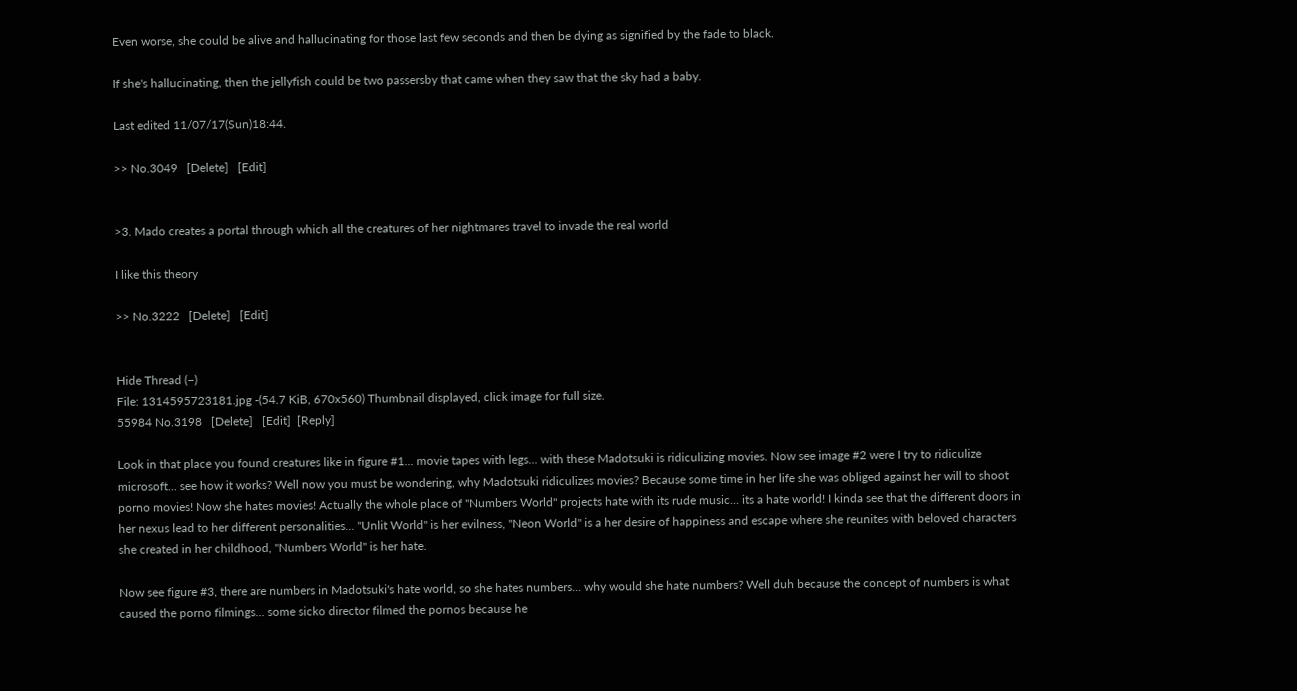Even worse, she could be alive and hallucinating for those last few seconds and then be dying as signified by the fade to black.

If she's hallucinating, then the jellyfish could be two passersby that came when they saw that the sky had a baby.

Last edited 11/07/17(Sun)18:44.

>> No.3049   [Delete]   [Edit]


>3. Mado creates a portal through which all the creatures of her nightmares travel to invade the real world

I like this theory

>> No.3222   [Delete]   [Edit]


Hide Thread (−)
File: 1314595723181.jpg -(54.7 KiB, 670x560) Thumbnail displayed, click image for full size.
55984 No.3198   [Delete]   [Edit]  [Reply]

Look in that place you found creatures like in figure #1... movie tapes with legs... with these Madotsuki is ridiculizing movies. Now see image #2 were I try to ridiculize microsoft... see how it works? Well now you must be wondering, why Madotsuki ridiculizes movies? Because some time in her life she was obliged against her will to shoot porno movies! Now she hates movies! Actually the whole place of "Numbers World" projects hate with its rude music... its a hate world! I kinda see that the different doors in her nexus lead to her different personalities... "Unlit World" is her evilness, "Neon World" is a her desire of happiness and escape where she reunites with beloved characters she created in her childhood, "Numbers World" is her hate.

Now see figure #3, there are numbers in Madotsuki's hate world, so she hates numbers... why would she hate numbers? Well duh because the concept of numbers is what caused the porno filmings... some sicko director filmed the pornos because he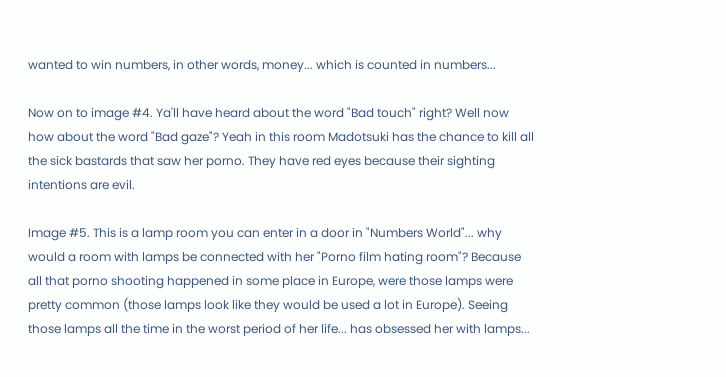wanted to win numbers, in other words, money... which is counted in numbers...

Now on to image #4. Ya'll have heard about the word "Bad touch" right? Well now how about the word "Bad gaze"? Yeah in this room Madotsuki has the chance to kill all the sick bastards that saw her porno. They have red eyes because their sighting intentions are evil.

Image #5. This is a lamp room you can enter in a door in "Numbers World"... why would a room with lamps be connected with her "Porno film hating room"? Because all that porno shooting happened in some place in Europe, were those lamps were pretty common (those lamps look like they would be used a lot in Europe). Seeing those lamps all the time in the worst period of her life... has obsessed her with lamps...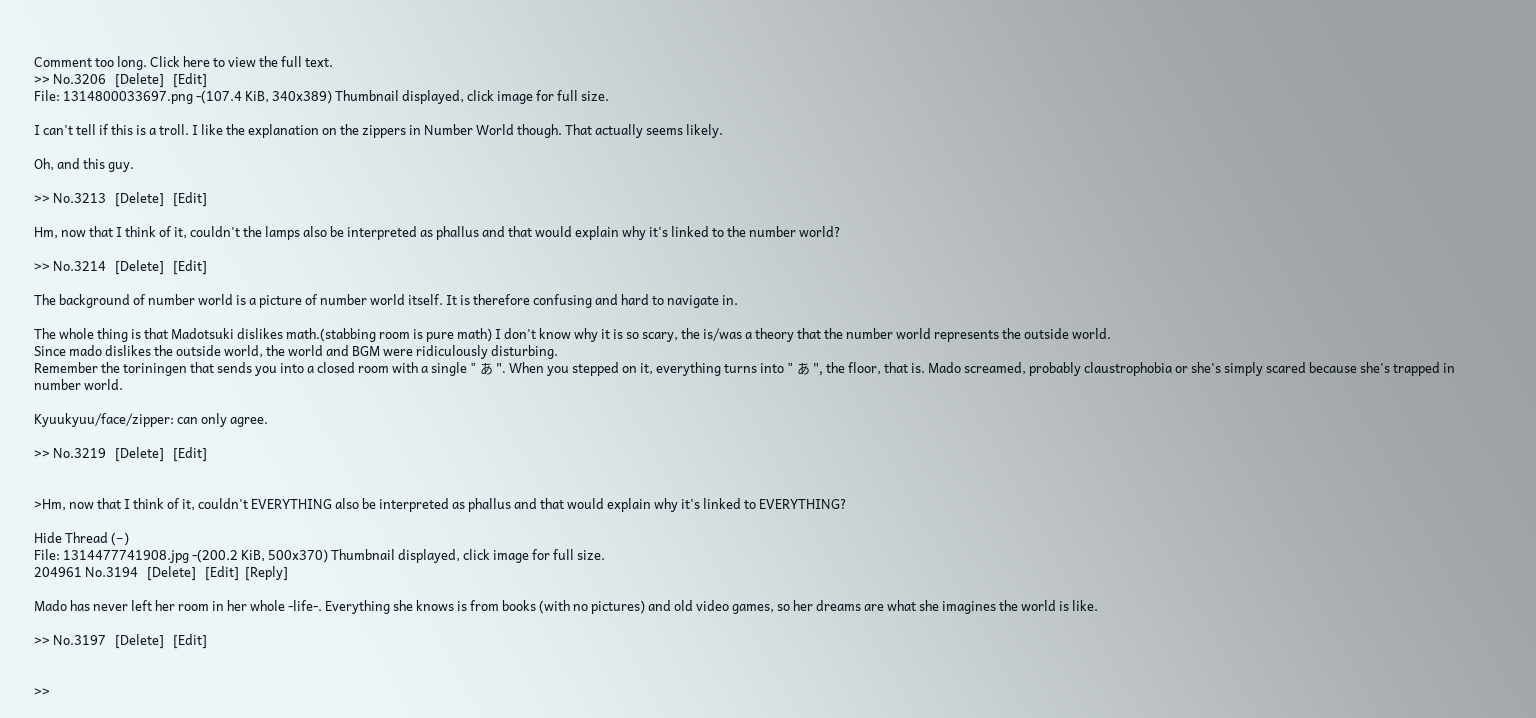Comment too long. Click here to view the full text.
>> No.3206   [Delete]   [Edit]
File: 1314800033697.png -(107.4 KiB, 340x389) Thumbnail displayed, click image for full size.

I can't tell if this is a troll. I like the explanation on the zippers in Number World though. That actually seems likely.

Oh, and this guy.

>> No.3213   [Delete]   [Edit]

Hm, now that I think of it, couldn't the lamps also be interpreted as phallus and that would explain why it's linked to the number world?

>> No.3214   [Delete]   [Edit]

The background of number world is a picture of number world itself. It is therefore confusing and hard to navigate in.

The whole thing is that Madotsuki dislikes math.(stabbing room is pure math) I don't know why it is so scary, the is/was a theory that the number world represents the outside world.
Since mado dislikes the outside world, the world and BGM were ridiculously disturbing.
Remember the toriningen that sends you into a closed room with a single " あ ". When you stepped on it, everything turns into " あ ", the floor, that is. Mado screamed, probably claustrophobia or she's simply scared because she's trapped in number world.

Kyuukyuu/face/zipper: can only agree.

>> No.3219   [Delete]   [Edit]


>Hm, now that I think of it, couldn't EVERYTHING also be interpreted as phallus and that would explain why it's linked to EVERYTHING?

Hide Thread (−)
File: 1314477741908.jpg -(200.2 KiB, 500x370) Thumbnail displayed, click image for full size.
204961 No.3194   [Delete]   [Edit]  [Reply]

Mado has never left her room in her whole -life-. Everything she knows is from books (with no pictures) and old video games, so her dreams are what she imagines the world is like.

>> No.3197   [Delete]   [Edit]


>>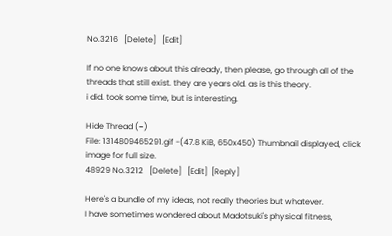No.3216   [Delete]   [Edit]

If no one knows about this already, then please, go through all of the threads that still exist. they are years old. as is this theory.
i did. took some time, but is interesting.

Hide Thread (−)
File: 1314809465291.gif -(47.8 KiB, 650x450) Thumbnail displayed, click image for full size.
48929 No.3212   [Delete]   [Edit]  [Reply]

Here's a bundle of my ideas, not really theories but whatever.
I have sometimes wondered about Madotsuki's physical fitness,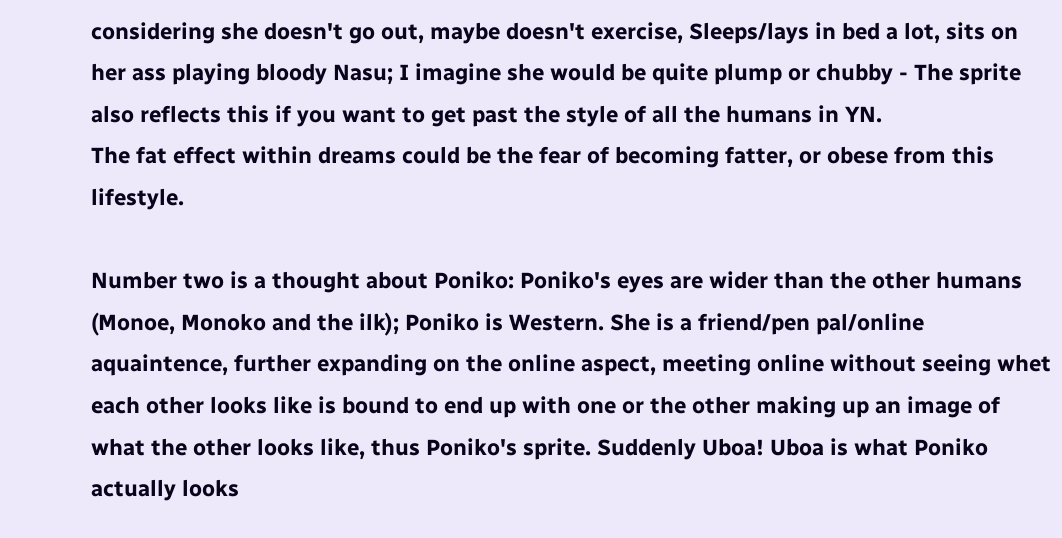considering she doesn't go out, maybe doesn't exercise, Sleeps/lays in bed a lot, sits on her ass playing bloody Nasu; I imagine she would be quite plump or chubby - The sprite also reflects this if you want to get past the style of all the humans in YN.
The fat effect within dreams could be the fear of becoming fatter, or obese from this lifestyle.

Number two is a thought about Poniko: Poniko's eyes are wider than the other humans (Monoe, Monoko and the ilk); Poniko is Western. She is a friend/pen pal/online aquaintence, further expanding on the online aspect, meeting online without seeing whet each other looks like is bound to end up with one or the other making up an image of what the other looks like, thus Poniko's sprite. Suddenly Uboa! Uboa is what Poniko actually looks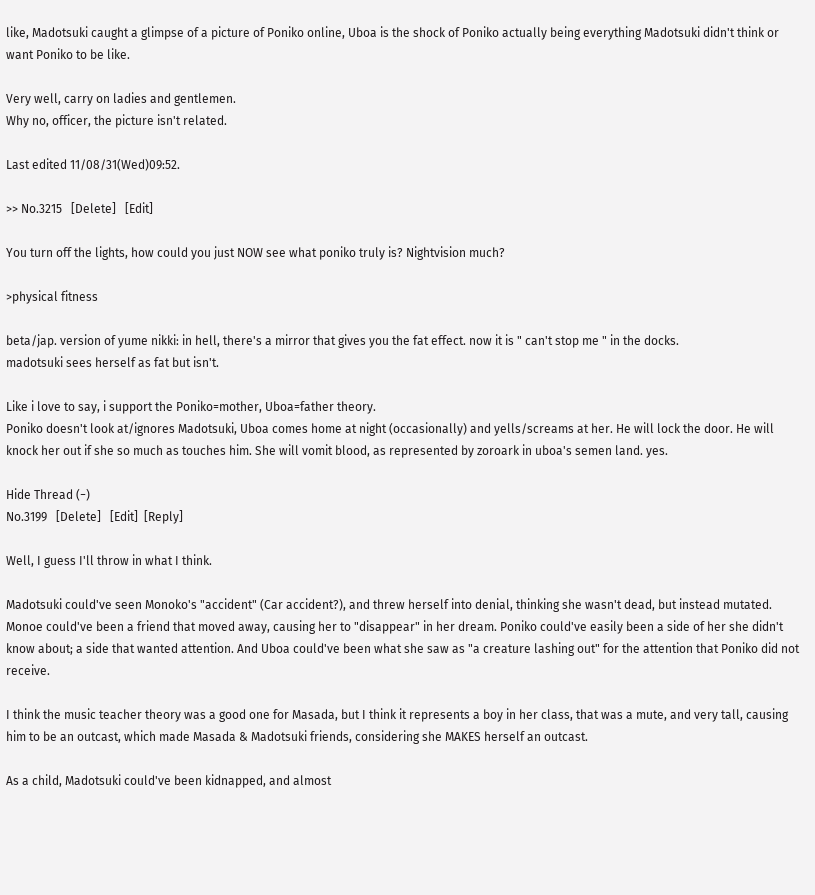like, Madotsuki caught a glimpse of a picture of Poniko online, Uboa is the shock of Poniko actually being everything Madotsuki didn't think or want Poniko to be like.

Very well, carry on ladies and gentlemen.
Why no, officer, the picture isn't related.

Last edited 11/08/31(Wed)09:52.

>> No.3215   [Delete]   [Edit]

You turn off the lights, how could you just NOW see what poniko truly is? Nightvision much?

>physical fitness

beta/jap. version of yume nikki: in hell, there's a mirror that gives you the fat effect. now it is " can't stop me " in the docks.
madotsuki sees herself as fat but isn't.

Like i love to say, i support the Poniko=mother, Uboa=father theory.
Poniko doesn't look at/ignores Madotsuki, Uboa comes home at night (occasionally) and yells/screams at her. He will lock the door. He will knock her out if she so much as touches him. She will vomit blood, as represented by zoroark in uboa's semen land. yes.

Hide Thread (−)
No.3199   [Delete]   [Edit]  [Reply]

Well, I guess I'll throw in what I think.

Madotsuki could've seen Monoko's "accident" (Car accident?), and threw herself into denial, thinking she wasn't dead, but instead mutated. Monoe could've been a friend that moved away, causing her to "disappear" in her dream. Poniko could've easily been a side of her she didn't know about; a side that wanted attention. And Uboa could've been what she saw as "a creature lashing out" for the attention that Poniko did not receive.

I think the music teacher theory was a good one for Masada, but I think it represents a boy in her class, that was a mute, and very tall, causing him to be an outcast, which made Masada & Madotsuki friends, considering she MAKES herself an outcast.

As a child, Madotsuki could've been kidnapped, and almost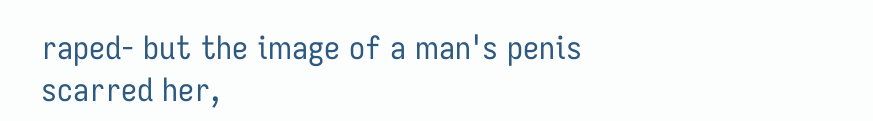raped- but the image of a man's penis scarred her,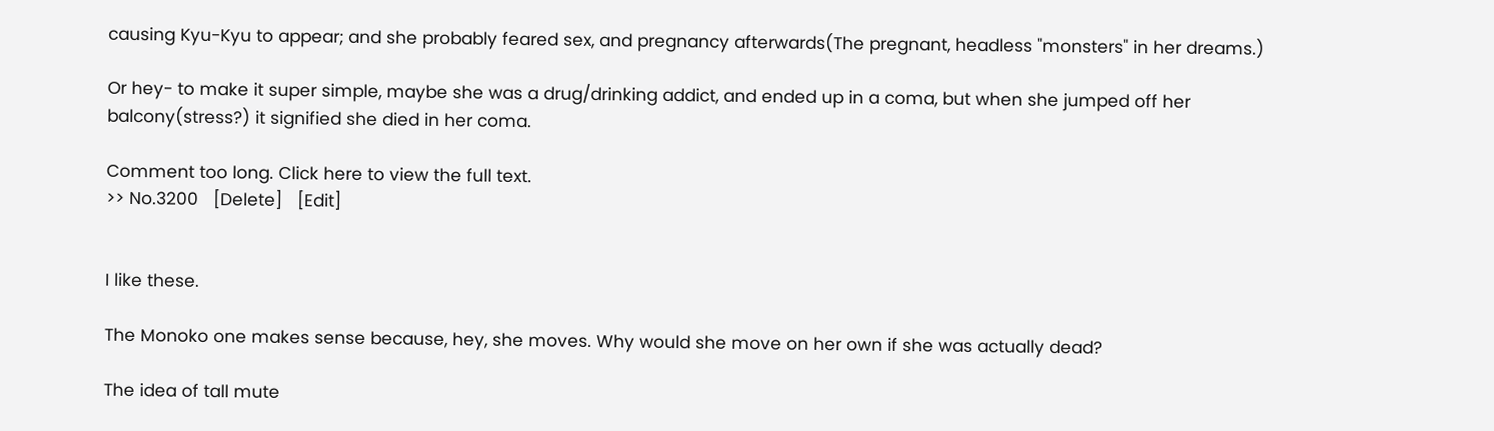causing Kyu-Kyu to appear; and she probably feared sex, and pregnancy afterwards(The pregnant, headless "monsters" in her dreams.)

Or hey- to make it super simple, maybe she was a drug/drinking addict, and ended up in a coma, but when she jumped off her balcony(stress?) it signified she died in her coma.

Comment too long. Click here to view the full text.
>> No.3200   [Delete]   [Edit]


I like these.

The Monoko one makes sense because, hey, she moves. Why would she move on her own if she was actually dead?

The idea of tall mute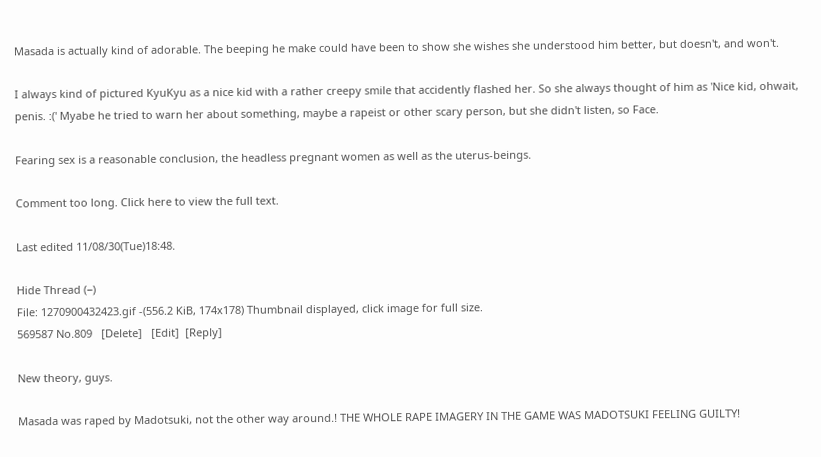Masada is actually kind of adorable. The beeping he make could have been to show she wishes she understood him better, but doesn't, and won't.

I always kind of pictured KyuKyu as a nice kid with a rather creepy smile that accidently flashed her. So she always thought of him as 'Nice kid, ohwait, penis. :(' Myabe he tried to warn her about something, maybe a rapeist or other scary person, but she didn't listen, so Face.

Fearing sex is a reasonable conclusion, the headless pregnant women as well as the uterus-beings.

Comment too long. Click here to view the full text.

Last edited 11/08/30(Tue)18:48.

Hide Thread (−)
File: 1270900432423.gif -(556.2 KiB, 174x178) Thumbnail displayed, click image for full size.
569587 No.809   [Delete]   [Edit]  [Reply]

New theory, guys.

Masada was raped by Madotsuki, not the other way around.! THE WHOLE RAPE IMAGERY IN THE GAME WAS MADOTSUKI FEELING GUILTY!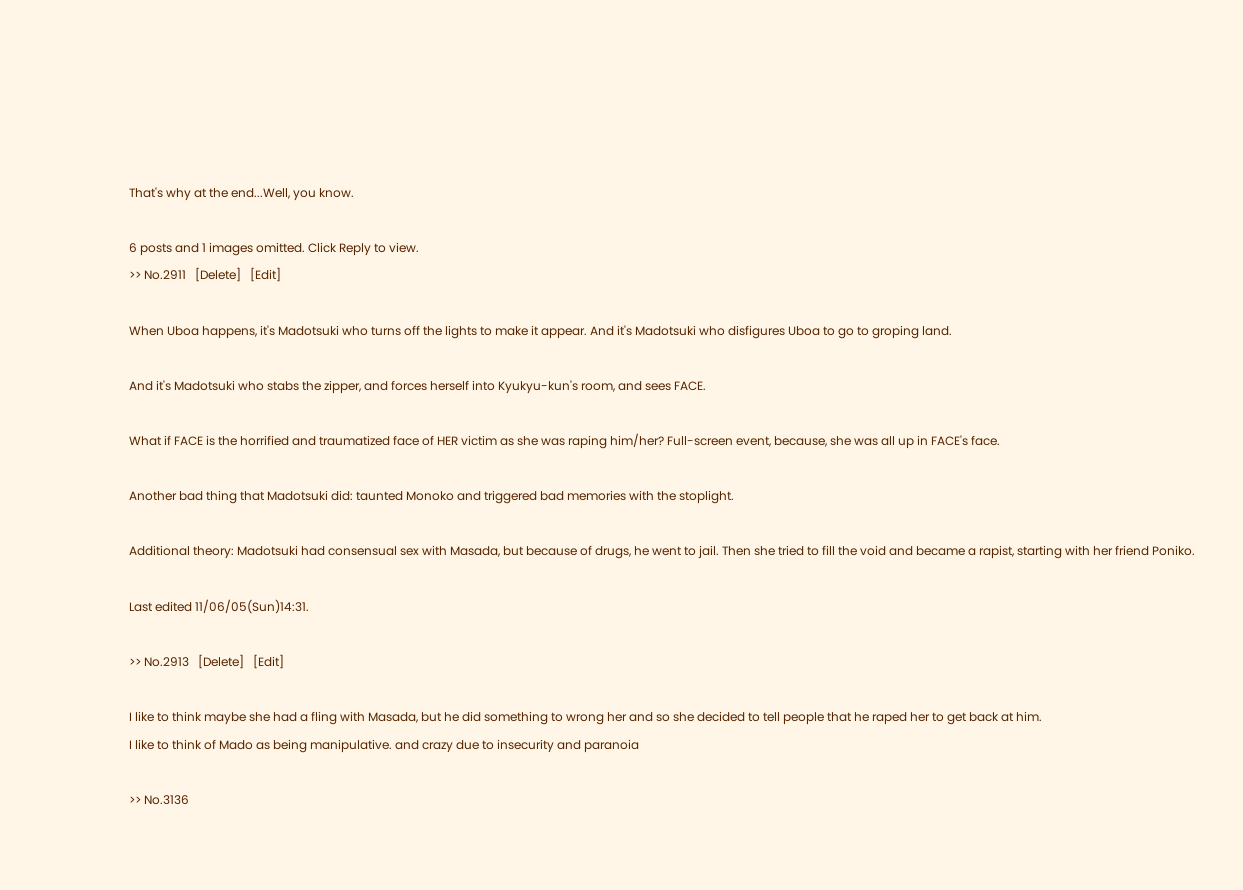That's why at the end...Well, you know.

6 posts and 1 images omitted. Click Reply to view.
>> No.2911   [Delete]   [Edit]

When Uboa happens, it's Madotsuki who turns off the lights to make it appear. And it's Madotsuki who disfigures Uboa to go to groping land.

And it's Madotsuki who stabs the zipper, and forces herself into Kyukyu-kun's room, and sees FACE.

What if FACE is the horrified and traumatized face of HER victim as she was raping him/her? Full-screen event, because, she was all up in FACE's face.

Another bad thing that Madotsuki did: taunted Monoko and triggered bad memories with the stoplight.

Additional theory: Madotsuki had consensual sex with Masada, but because of drugs, he went to jail. Then she tried to fill the void and became a rapist, starting with her friend Poniko.

Last edited 11/06/05(Sun)14:31.

>> No.2913   [Delete]   [Edit]

I like to think maybe she had a fling with Masada, but he did something to wrong her and so she decided to tell people that he raped her to get back at him.
I like to think of Mado as being manipulative. and crazy due to insecurity and paranoia

>> No.3136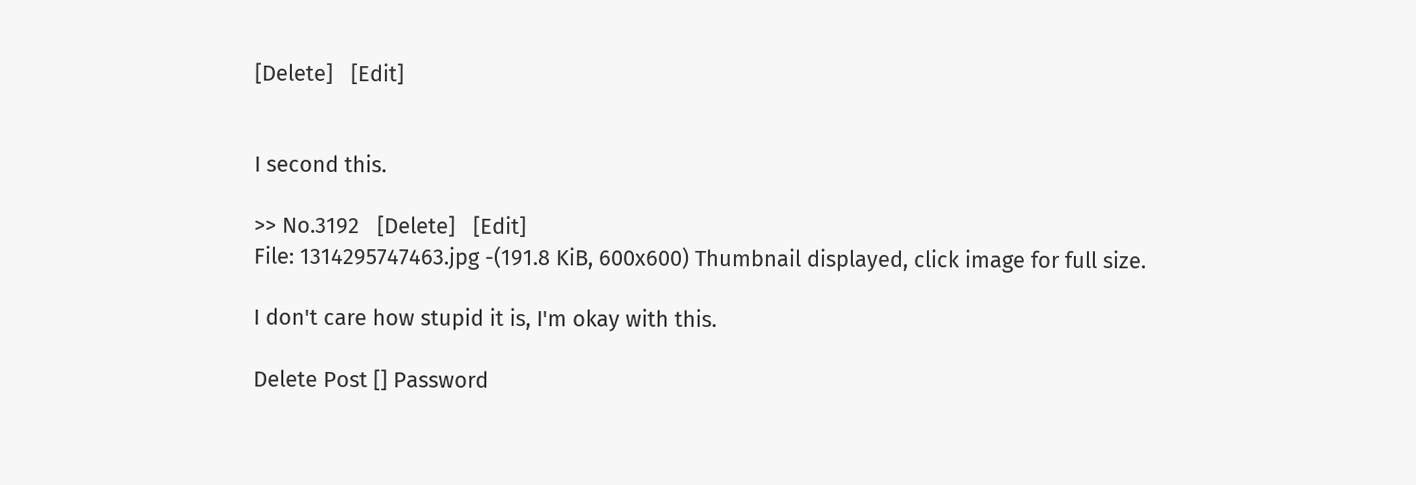[Delete]   [Edit]


I second this.

>> No.3192   [Delete]   [Edit]
File: 1314295747463.jpg -(191.8 KiB, 600x600) Thumbnail displayed, click image for full size.

I don't care how stupid it is, I'm okay with this.

Delete Post [] Password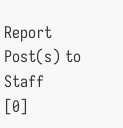Report Post(s) to Staff
[0]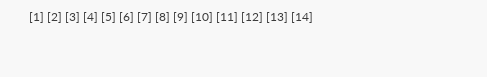[1] [2] [3] [4] [5] [6] [7] [8] [9] [10] [11] [12] [13] [14]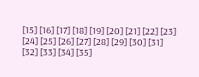[15] [16] [17] [18] [19] [20] [21] [22] [23] [24] [25] [26] [27] [28] [29] [30] [31] [32] [33] [34] [35]